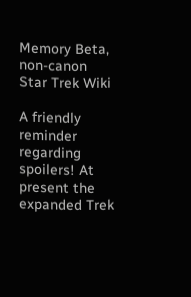Memory Beta, non-canon Star Trek Wiki

A friendly reminder regarding spoilers! At present the expanded Trek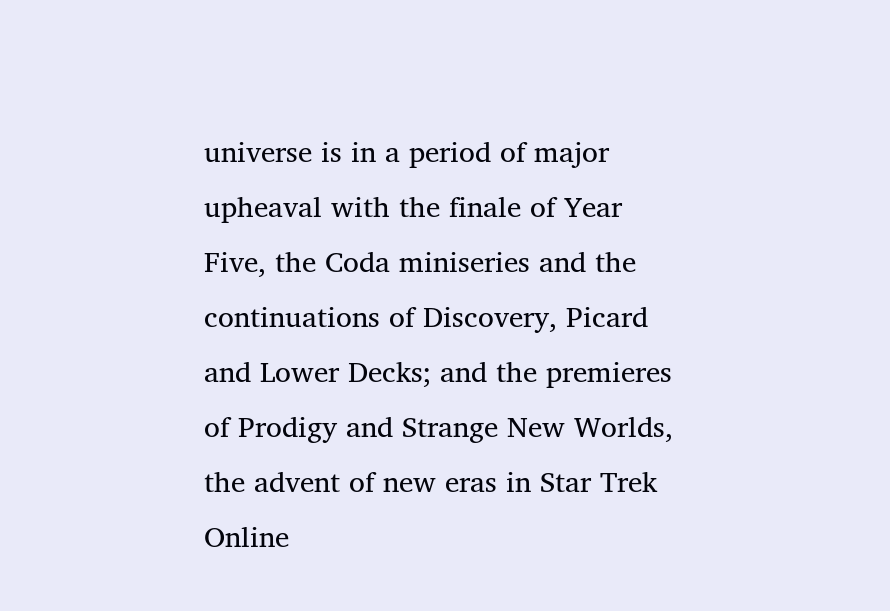universe is in a period of major upheaval with the finale of Year Five, the Coda miniseries and the continuations of Discovery, Picard and Lower Decks; and the premieres of Prodigy and Strange New Worlds, the advent of new eras in Star Trek Online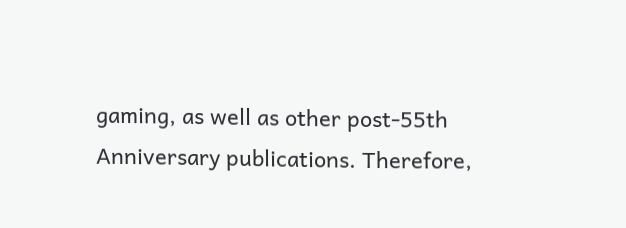gaming, as well as other post-55th Anniversary publications. Therefore,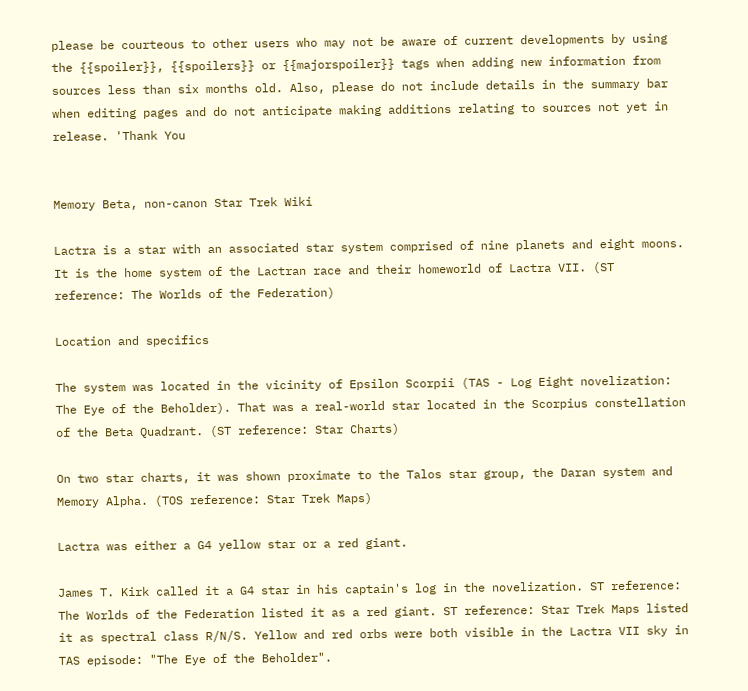please be courteous to other users who may not be aware of current developments by using the {{spoiler}}, {{spoilers}} or {{majorspoiler}} tags when adding new information from sources less than six months old. Also, please do not include details in the summary bar when editing pages and do not anticipate making additions relating to sources not yet in release. 'Thank You


Memory Beta, non-canon Star Trek Wiki

Lactra is a star with an associated star system comprised of nine planets and eight moons. It is the home system of the Lactran race and their homeworld of Lactra VII. (ST reference: The Worlds of the Federation)

Location and specifics

The system was located in the vicinity of Epsilon Scorpii (TAS - Log Eight novelization: The Eye of the Beholder). That was a real-world star located in the Scorpius constellation of the Beta Quadrant. (ST reference: Star Charts)

On two star charts, it was shown proximate to the Talos star group, the Daran system and Memory Alpha. (TOS reference: Star Trek Maps)

Lactra was either a G4 yellow star or a red giant.

James T. Kirk called it a G4 star in his captain's log in the novelization. ST reference: The Worlds of the Federation listed it as a red giant. ST reference: Star Trek Maps listed it as spectral class R/N/S. Yellow and red orbs were both visible in the Lactra VII sky in TAS episode: "The Eye of the Beholder".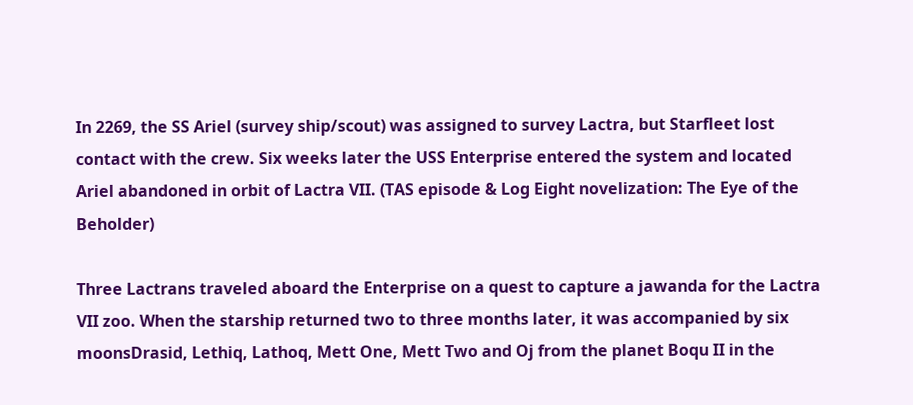In 2269, the SS Ariel (survey ship/scout) was assigned to survey Lactra, but Starfleet lost contact with the crew. Six weeks later the USS Enterprise entered the system and located Ariel abandoned in orbit of Lactra VII. (TAS episode & Log Eight novelization: The Eye of the Beholder)

Three Lactrans traveled aboard the Enterprise on a quest to capture a jawanda for the Lactra VII zoo. When the starship returned two to three months later, it was accompanied by six moonsDrasid, Lethiq, Lathoq, Mett One, Mett Two and Oj from the planet Boqu II in the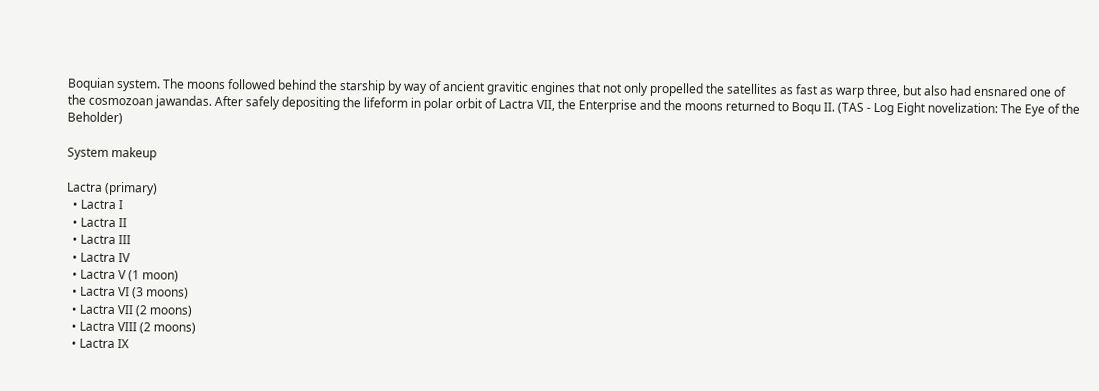Boquian system. The moons followed behind the starship by way of ancient gravitic engines that not only propelled the satellites as fast as warp three, but also had ensnared one of the cosmozoan jawandas. After safely depositing the lifeform in polar orbit of Lactra VII, the Enterprise and the moons returned to Boqu II. (TAS - Log Eight novelization: The Eye of the Beholder)

System makeup

Lactra (primary)
  • Lactra I
  • Lactra II
  • Lactra III
  • Lactra IV
  • Lactra V (1 moon)
  • Lactra VI (3 moons)
  • Lactra VII (2 moons)
  • Lactra VIII (2 moons)
  • Lactra IX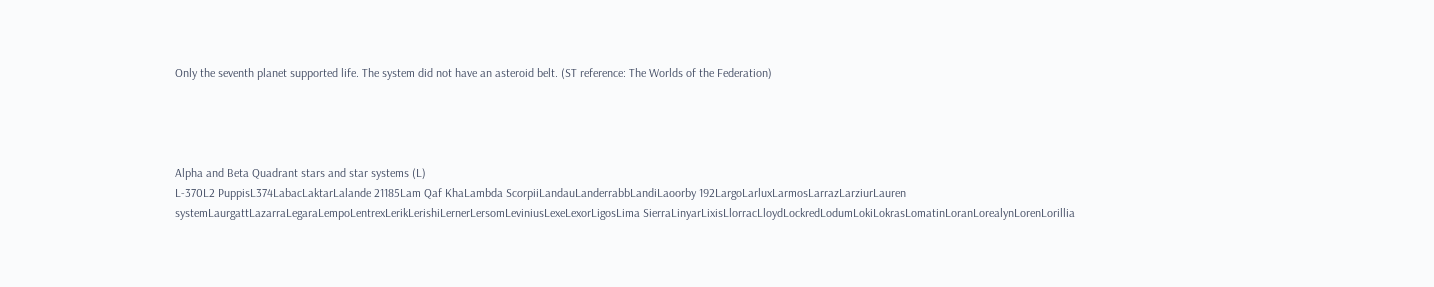Only the seventh planet supported life. The system did not have an asteroid belt. (ST reference: The Worlds of the Federation)




Alpha and Beta Quadrant stars and star systems (L)
L-370L2 PuppisL374LabacLaktarLalande 21185Lam Qaf KhaLambda ScorpiiLandauLanderrabbLandiLaoorby 192LargoLarluxLarmosLarrazLarziurLauren systemLaurgattLazarraLegaraLempoLentrexLerikLerishiLernerLersomLeviniusLexeLexorLigosLima SierraLinyarLixisLlorracLloydLockredLodumLokiLokrasLomatinLoranLorealynLorenLorillia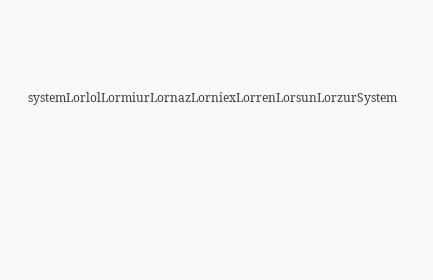systemLorlolLormiurLornazLorniexLorrenLorsunLorzurSystem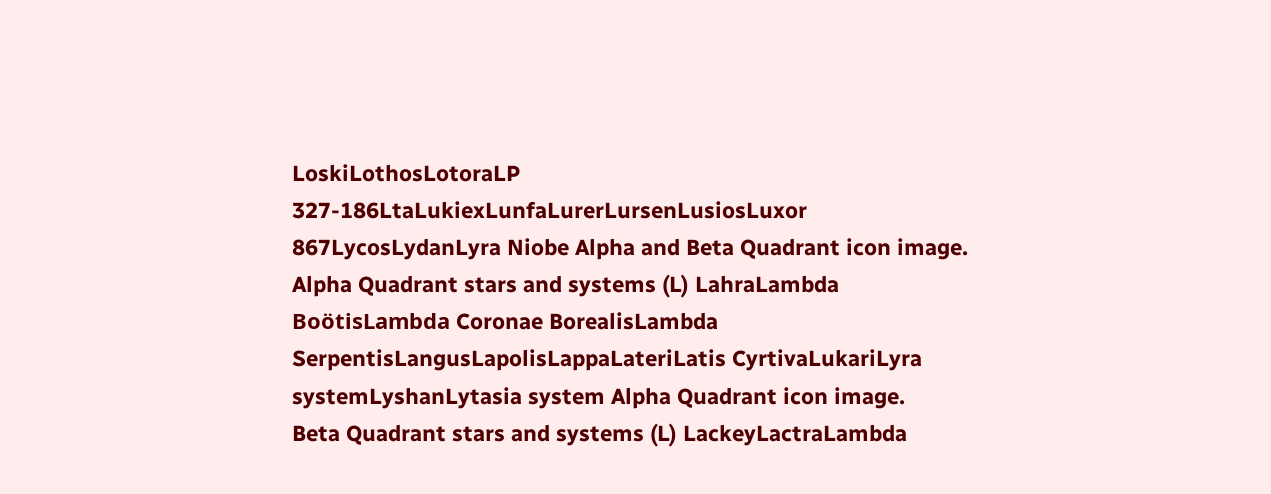LoskiLothosLotoraLP 327-186LtaLukiexLunfaLurerLursenLusiosLuxor 867LycosLydanLyra Niobe Alpha and Beta Quadrant icon image.
Alpha Quadrant stars and systems (L) LahraLambda BoötisLambda Coronae BorealisLambda SerpentisLangusLapolisLappaLateriLatis CyrtivaLukariLyra systemLyshanLytasia system Alpha Quadrant icon image.
Beta Quadrant stars and systems (L) LackeyLactraLambda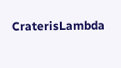CraterisLambda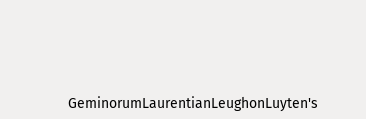GeminorumLaurentianLeughonLuyten's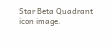Star Beta Quadrant icon image.